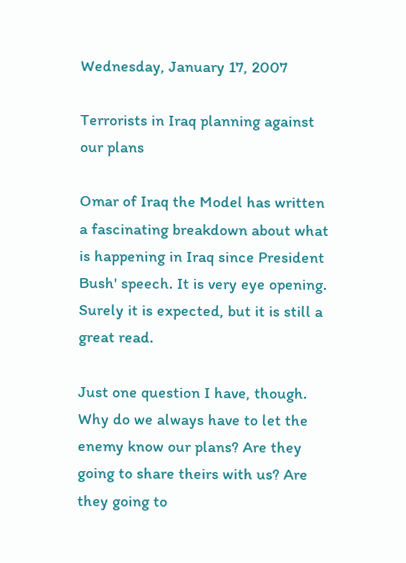Wednesday, January 17, 2007

Terrorists in Iraq planning against our plans

Omar of Iraq the Model has written a fascinating breakdown about what is happening in Iraq since President Bush' speech. It is very eye opening. Surely it is expected, but it is still a great read.

Just one question I have, though. Why do we always have to let the enemy know our plans? Are they going to share theirs with us? Are they going to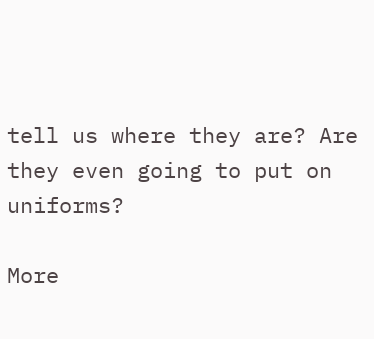tell us where they are? Are they even going to put on uniforms?

More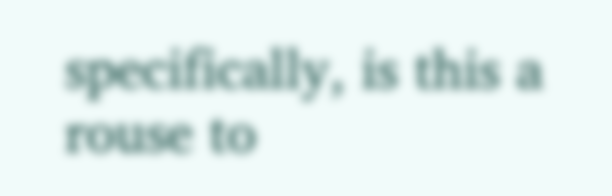specifically, is this a rouse to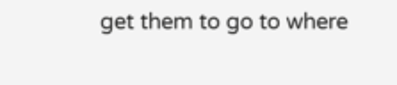get them to go to where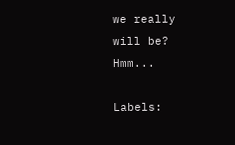we really will be? Hmm...

Labels: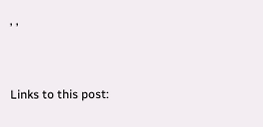, ,


Links to this post: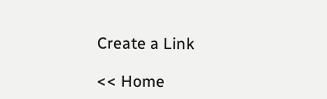Create a Link

<< Home